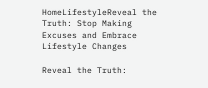HomeLifestyleReveal the Truth: Stop Making Excuses and Embrace Lifestyle Changes

Reveal the Truth: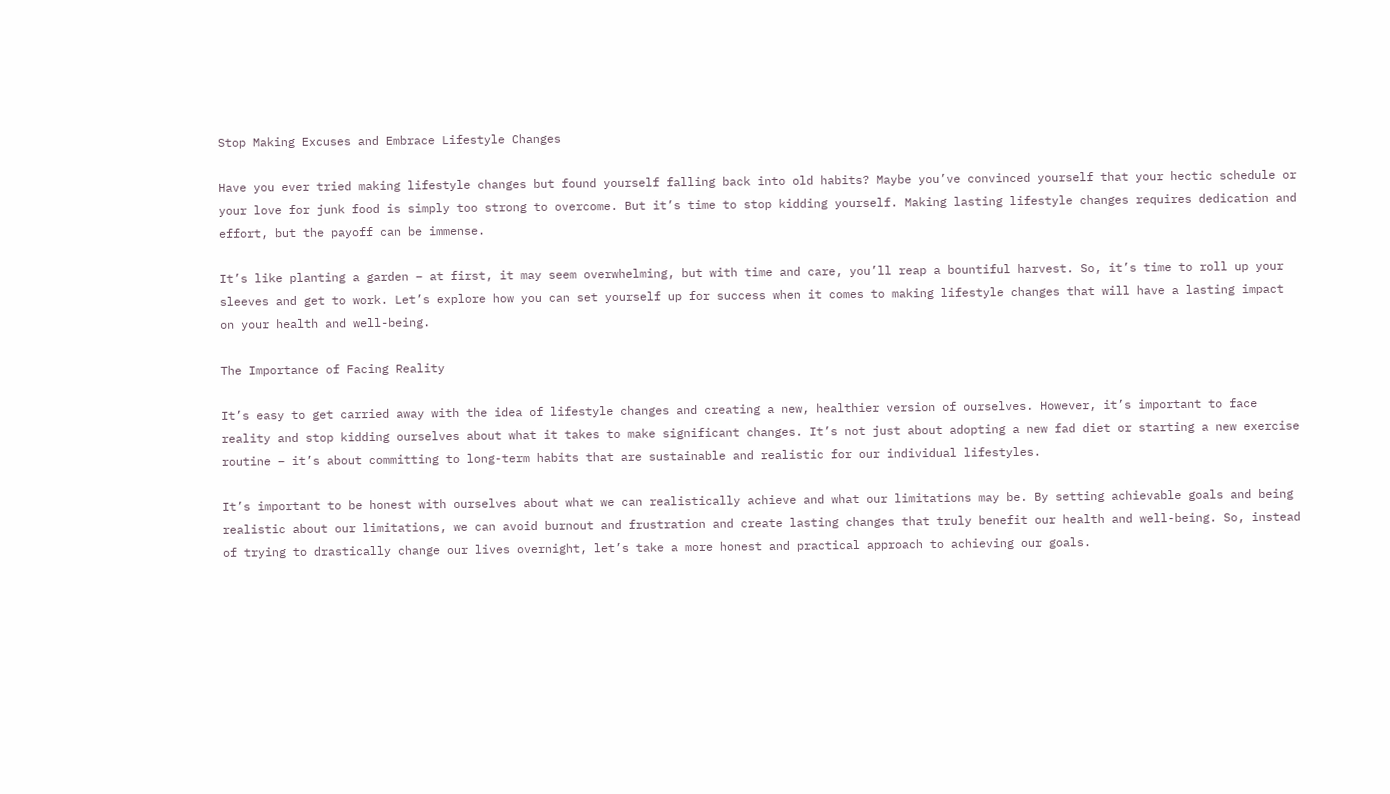Stop Making Excuses and Embrace Lifestyle Changes

Have you ever tried making lifestyle changes but found yourself falling back into old habits? Maybe you’ve convinced yourself that your hectic schedule or your love for junk food is simply too strong to overcome. But it’s time to stop kidding yourself. Making lasting lifestyle changes requires dedication and effort, but the payoff can be immense.

It’s like planting a garden – at first, it may seem overwhelming, but with time and care, you’ll reap a bountiful harvest. So, it’s time to roll up your sleeves and get to work. Let’s explore how you can set yourself up for success when it comes to making lifestyle changes that will have a lasting impact on your health and well-being.

The Importance of Facing Reality

It’s easy to get carried away with the idea of lifestyle changes and creating a new, healthier version of ourselves. However, it’s important to face reality and stop kidding ourselves about what it takes to make significant changes. It’s not just about adopting a new fad diet or starting a new exercise routine – it’s about committing to long-term habits that are sustainable and realistic for our individual lifestyles.

It’s important to be honest with ourselves about what we can realistically achieve and what our limitations may be. By setting achievable goals and being realistic about our limitations, we can avoid burnout and frustration and create lasting changes that truly benefit our health and well-being. So, instead of trying to drastically change our lives overnight, let’s take a more honest and practical approach to achieving our goals.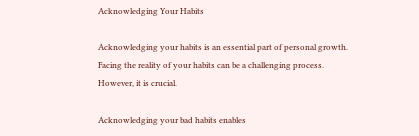Acknowledging Your Habits

Acknowledging your habits is an essential part of personal growth. Facing the reality of your habits can be a challenging process. However, it is crucial.

Acknowledging your bad habits enables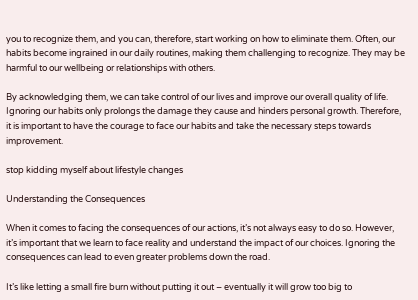you to recognize them, and you can, therefore, start working on how to eliminate them. Often, our habits become ingrained in our daily routines, making them challenging to recognize. They may be harmful to our wellbeing or relationships with others.

By acknowledging them, we can take control of our lives and improve our overall quality of life. Ignoring our habits only prolongs the damage they cause and hinders personal growth. Therefore, it is important to have the courage to face our habits and take the necessary steps towards improvement.

stop kidding myself about lifestyle changes

Understanding the Consequences

When it comes to facing the consequences of our actions, it’s not always easy to do so. However, it’s important that we learn to face reality and understand the impact of our choices. Ignoring the consequences can lead to even greater problems down the road.

It’s like letting a small fire burn without putting it out – eventually it will grow too big to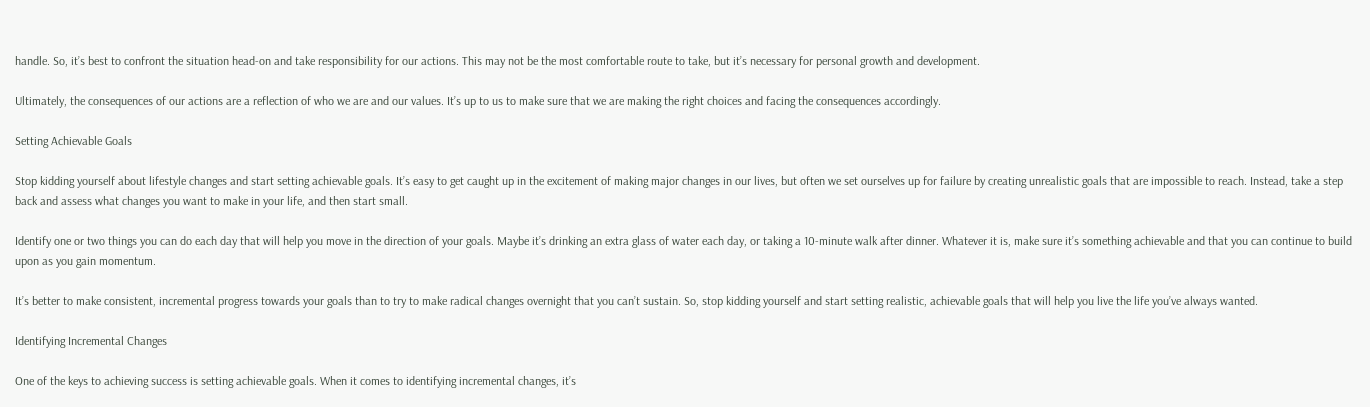handle. So, it’s best to confront the situation head-on and take responsibility for our actions. This may not be the most comfortable route to take, but it’s necessary for personal growth and development.

Ultimately, the consequences of our actions are a reflection of who we are and our values. It’s up to us to make sure that we are making the right choices and facing the consequences accordingly.

Setting Achievable Goals

Stop kidding yourself about lifestyle changes and start setting achievable goals. It’s easy to get caught up in the excitement of making major changes in our lives, but often we set ourselves up for failure by creating unrealistic goals that are impossible to reach. Instead, take a step back and assess what changes you want to make in your life, and then start small.

Identify one or two things you can do each day that will help you move in the direction of your goals. Maybe it’s drinking an extra glass of water each day, or taking a 10-minute walk after dinner. Whatever it is, make sure it’s something achievable and that you can continue to build upon as you gain momentum.

It’s better to make consistent, incremental progress towards your goals than to try to make radical changes overnight that you can’t sustain. So, stop kidding yourself and start setting realistic, achievable goals that will help you live the life you’ve always wanted.

Identifying Incremental Changes

One of the keys to achieving success is setting achievable goals. When it comes to identifying incremental changes, it’s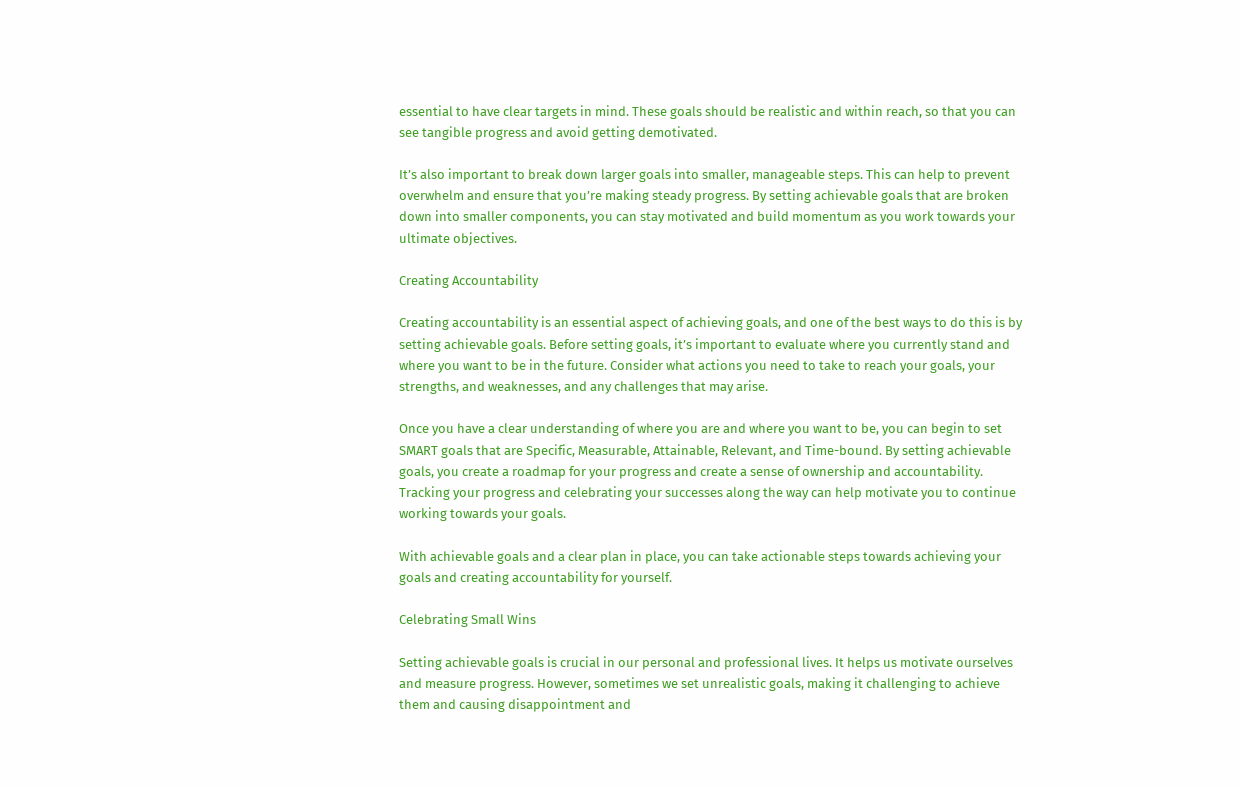essential to have clear targets in mind. These goals should be realistic and within reach, so that you can see tangible progress and avoid getting demotivated.

It’s also important to break down larger goals into smaller, manageable steps. This can help to prevent overwhelm and ensure that you’re making steady progress. By setting achievable goals that are broken down into smaller components, you can stay motivated and build momentum as you work towards your ultimate objectives.

Creating Accountability

Creating accountability is an essential aspect of achieving goals, and one of the best ways to do this is by setting achievable goals. Before setting goals, it’s important to evaluate where you currently stand and where you want to be in the future. Consider what actions you need to take to reach your goals, your strengths, and weaknesses, and any challenges that may arise.

Once you have a clear understanding of where you are and where you want to be, you can begin to set SMART goals that are Specific, Measurable, Attainable, Relevant, and Time-bound. By setting achievable goals, you create a roadmap for your progress and create a sense of ownership and accountability. Tracking your progress and celebrating your successes along the way can help motivate you to continue working towards your goals.

With achievable goals and a clear plan in place, you can take actionable steps towards achieving your goals and creating accountability for yourself.

Celebrating Small Wins

Setting achievable goals is crucial in our personal and professional lives. It helps us motivate ourselves and measure progress. However, sometimes we set unrealistic goals, making it challenging to achieve them and causing disappointment and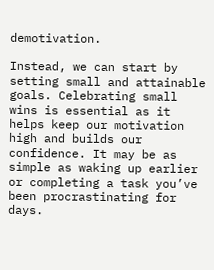demotivation.

Instead, we can start by setting small and attainable goals. Celebrating small wins is essential as it helps keep our motivation high and builds our confidence. It may be as simple as waking up earlier or completing a task you’ve been procrastinating for days.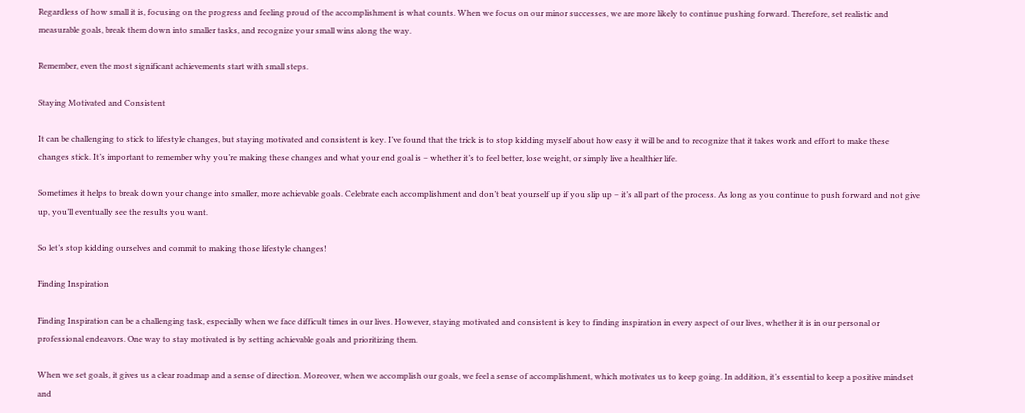Regardless of how small it is, focusing on the progress and feeling proud of the accomplishment is what counts. When we focus on our minor successes, we are more likely to continue pushing forward. Therefore, set realistic and measurable goals, break them down into smaller tasks, and recognize your small wins along the way.

Remember, even the most significant achievements start with small steps.

Staying Motivated and Consistent

It can be challenging to stick to lifestyle changes, but staying motivated and consistent is key. I’ve found that the trick is to stop kidding myself about how easy it will be and to recognize that it takes work and effort to make these changes stick. It’s important to remember why you’re making these changes and what your end goal is – whether it’s to feel better, lose weight, or simply live a healthier life.

Sometimes it helps to break down your change into smaller, more achievable goals. Celebrate each accomplishment and don’t beat yourself up if you slip up – it’s all part of the process. As long as you continue to push forward and not give up, you’ll eventually see the results you want.

So let’s stop kidding ourselves and commit to making those lifestyle changes!

Finding Inspiration

Finding Inspiration can be a challenging task, especially when we face difficult times in our lives. However, staying motivated and consistent is key to finding inspiration in every aspect of our lives, whether it is in our personal or professional endeavors. One way to stay motivated is by setting achievable goals and prioritizing them.

When we set goals, it gives us a clear roadmap and a sense of direction. Moreover, when we accomplish our goals, we feel a sense of accomplishment, which motivates us to keep going. In addition, it’s essential to keep a positive mindset and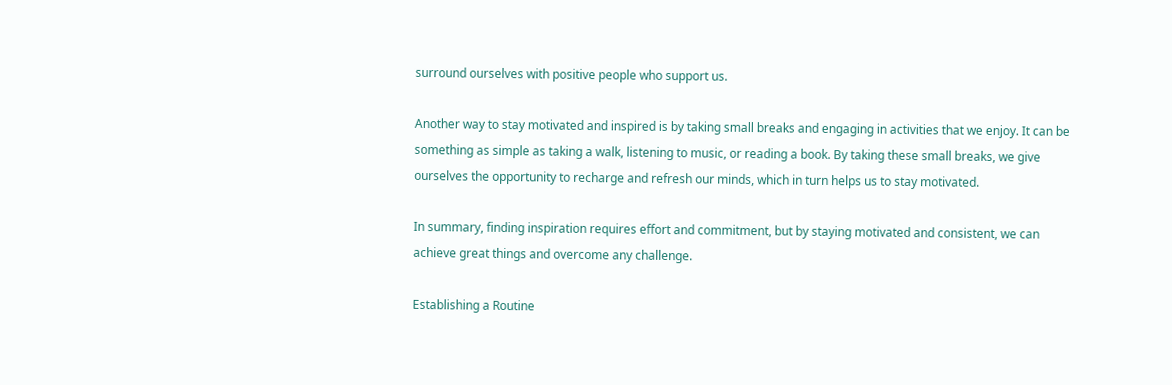surround ourselves with positive people who support us.

Another way to stay motivated and inspired is by taking small breaks and engaging in activities that we enjoy. It can be something as simple as taking a walk, listening to music, or reading a book. By taking these small breaks, we give ourselves the opportunity to recharge and refresh our minds, which in turn helps us to stay motivated.

In summary, finding inspiration requires effort and commitment, but by staying motivated and consistent, we can achieve great things and overcome any challenge.

Establishing a Routine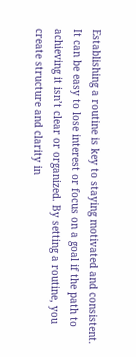Establishing a routine is key to staying motivated and consistent. It can be easy to lose interest or focus on a goal if the path to achieving it isn’t clear or organized. By setting a routine, you create structure and clarity in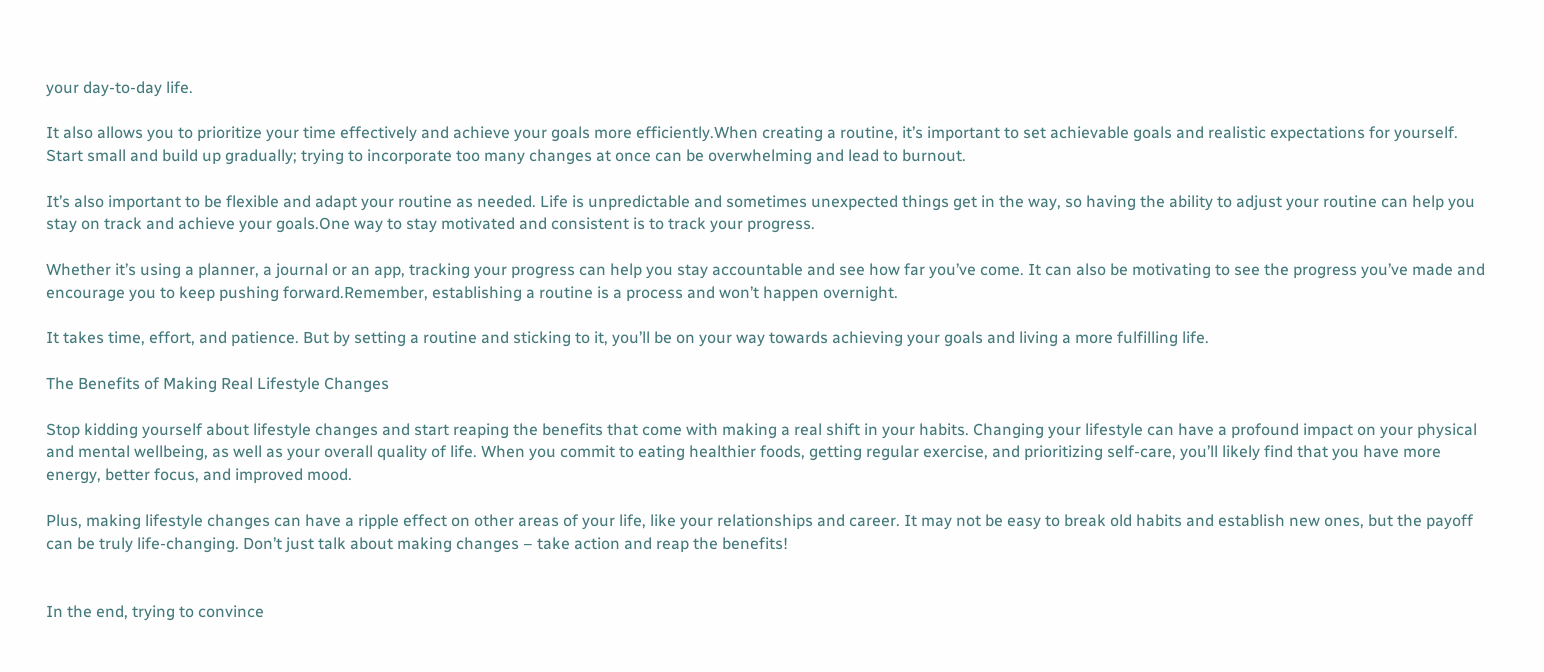your day-to-day life.

It also allows you to prioritize your time effectively and achieve your goals more efficiently.When creating a routine, it’s important to set achievable goals and realistic expectations for yourself. Start small and build up gradually; trying to incorporate too many changes at once can be overwhelming and lead to burnout.

It’s also important to be flexible and adapt your routine as needed. Life is unpredictable and sometimes unexpected things get in the way, so having the ability to adjust your routine can help you stay on track and achieve your goals.One way to stay motivated and consistent is to track your progress.

Whether it’s using a planner, a journal or an app, tracking your progress can help you stay accountable and see how far you’ve come. It can also be motivating to see the progress you’ve made and encourage you to keep pushing forward.Remember, establishing a routine is a process and won’t happen overnight.

It takes time, effort, and patience. But by setting a routine and sticking to it, you’ll be on your way towards achieving your goals and living a more fulfilling life.

The Benefits of Making Real Lifestyle Changes

Stop kidding yourself about lifestyle changes and start reaping the benefits that come with making a real shift in your habits. Changing your lifestyle can have a profound impact on your physical and mental wellbeing, as well as your overall quality of life. When you commit to eating healthier foods, getting regular exercise, and prioritizing self-care, you’ll likely find that you have more energy, better focus, and improved mood.

Plus, making lifestyle changes can have a ripple effect on other areas of your life, like your relationships and career. It may not be easy to break old habits and establish new ones, but the payoff can be truly life-changing. Don’t just talk about making changes – take action and reap the benefits!


In the end, trying to convince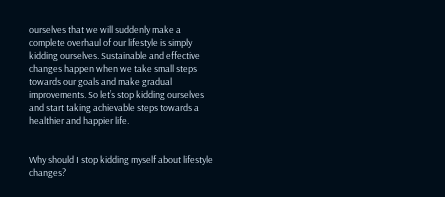ourselves that we will suddenly make a complete overhaul of our lifestyle is simply kidding ourselves. Sustainable and effective changes happen when we take small steps towards our goals and make gradual improvements. So let’s stop kidding ourselves and start taking achievable steps towards a healthier and happier life.


Why should I stop kidding myself about lifestyle changes?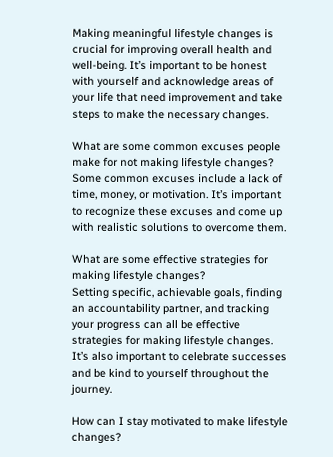Making meaningful lifestyle changes is crucial for improving overall health and well-being. It’s important to be honest with yourself and acknowledge areas of your life that need improvement and take steps to make the necessary changes.

What are some common excuses people make for not making lifestyle changes?
Some common excuses include a lack of time, money, or motivation. It’s important to recognize these excuses and come up with realistic solutions to overcome them.

What are some effective strategies for making lifestyle changes?
Setting specific, achievable goals, finding an accountability partner, and tracking your progress can all be effective strategies for making lifestyle changes. It’s also important to celebrate successes and be kind to yourself throughout the journey.

How can I stay motivated to make lifestyle changes?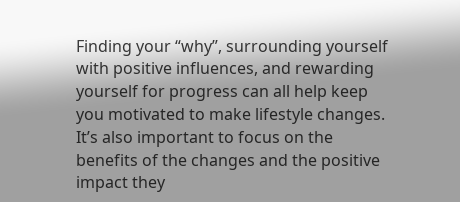Finding your “why”, surrounding yourself with positive influences, and rewarding yourself for progress can all help keep you motivated to make lifestyle changes. It’s also important to focus on the benefits of the changes and the positive impact they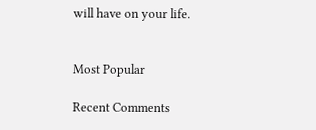will have on your life.


Most Popular

Recent Comments